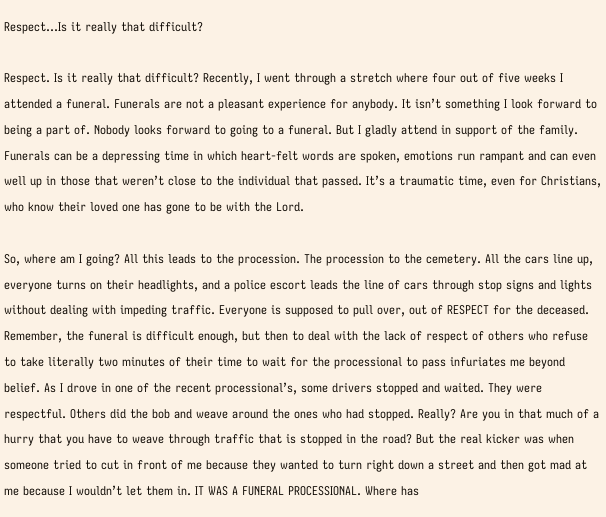Respect…Is it really that difficult?

Respect. Is it really that difficult? Recently, I went through a stretch where four out of five weeks I attended a funeral. Funerals are not a pleasant experience for anybody. It isn’t something I look forward to being a part of. Nobody looks forward to going to a funeral. But I gladly attend in support of the family. Funerals can be a depressing time in which heart-felt words are spoken, emotions run rampant and can even well up in those that weren’t close to the individual that passed. It’s a traumatic time, even for Christians, who know their loved one has gone to be with the Lord.

So, where am I going? All this leads to the procession. The procession to the cemetery. All the cars line up, everyone turns on their headlights, and a police escort leads the line of cars through stop signs and lights without dealing with impeding traffic. Everyone is supposed to pull over, out of RESPECT for the deceased. Remember, the funeral is difficult enough, but then to deal with the lack of respect of others who refuse to take literally two minutes of their time to wait for the processional to pass infuriates me beyond belief. As I drove in one of the recent processional’s, some drivers stopped and waited. They were respectful. Others did the bob and weave around the ones who had stopped. Really? Are you in that much of a hurry that you have to weave through traffic that is stopped in the road? But the real kicker was when someone tried to cut in front of me because they wanted to turn right down a street and then got mad at me because I wouldn’t let them in. IT WAS A FUNERAL PROCESSIONAL. Where has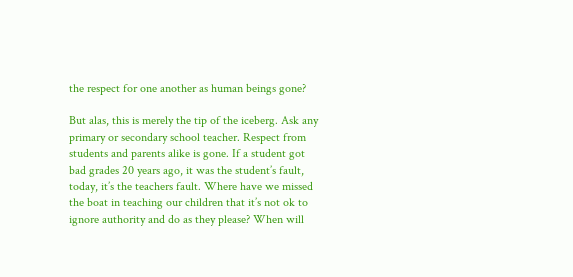the respect for one another as human beings gone?

But alas, this is merely the tip of the iceberg. Ask any primary or secondary school teacher. Respect from students and parents alike is gone. If a student got bad grades 20 years ago, it was the student’s fault, today, it’s the teachers fault. Where have we missed the boat in teaching our children that it’s not ok to ignore authority and do as they please? When will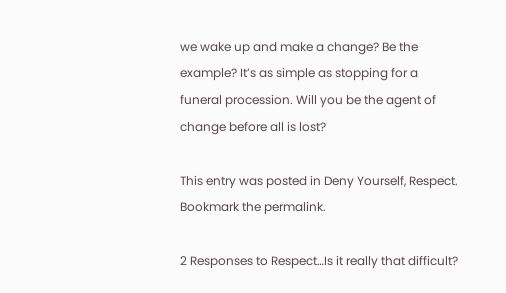we wake up and make a change? Be the example? It’s as simple as stopping for a funeral procession. Will you be the agent of change before all is lost?

This entry was posted in Deny Yourself, Respect. Bookmark the permalink.

2 Responses to Respect…Is it really that difficult?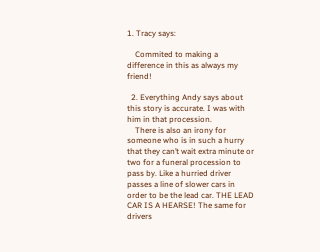1. Tracy says:

    Commited to making a difference in this as always my friend!

  2. Everything Andy says about this story is accurate. I was with him in that procession.
    There is also an irony for someone who is in such a hurry that they can’t wait extra minute or two for a funeral procession to pass by. Like a hurried driver passes a line of slower cars in order to be the lead car. THE LEAD CAR IS A HEARSE! The same for drivers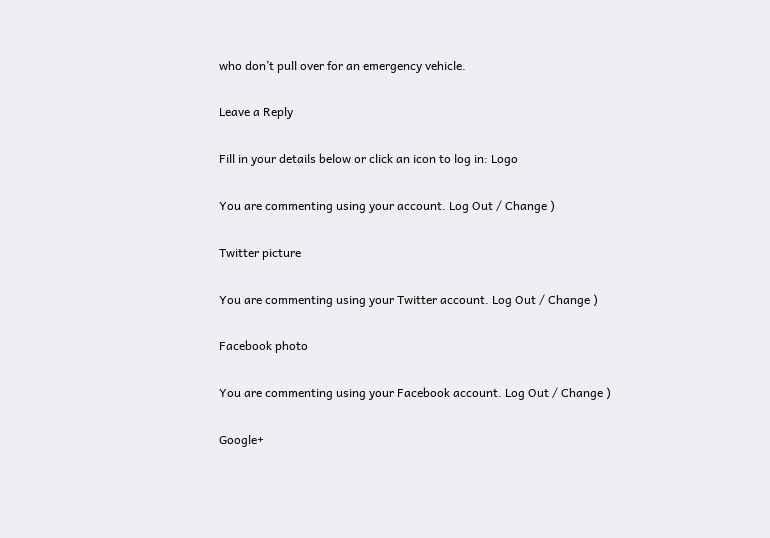who don’t pull over for an emergency vehicle.

Leave a Reply

Fill in your details below or click an icon to log in: Logo

You are commenting using your account. Log Out / Change )

Twitter picture

You are commenting using your Twitter account. Log Out / Change )

Facebook photo

You are commenting using your Facebook account. Log Out / Change )

Google+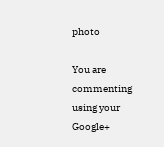photo

You are commenting using your Google+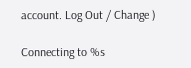account. Log Out / Change )

Connecting to %s